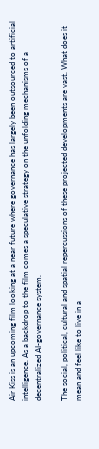Air Kiss is an upcoming film looking at a near future where governance has largely been outsourced to artificial intelligence. As a backdrop to the film comes a speculative strategy on the unfolding mechanisms of a decentralized AI-governance system.

The social, political, cultural and spatial repercussions of these projected developments are vast. What does it mean and feel like to live in a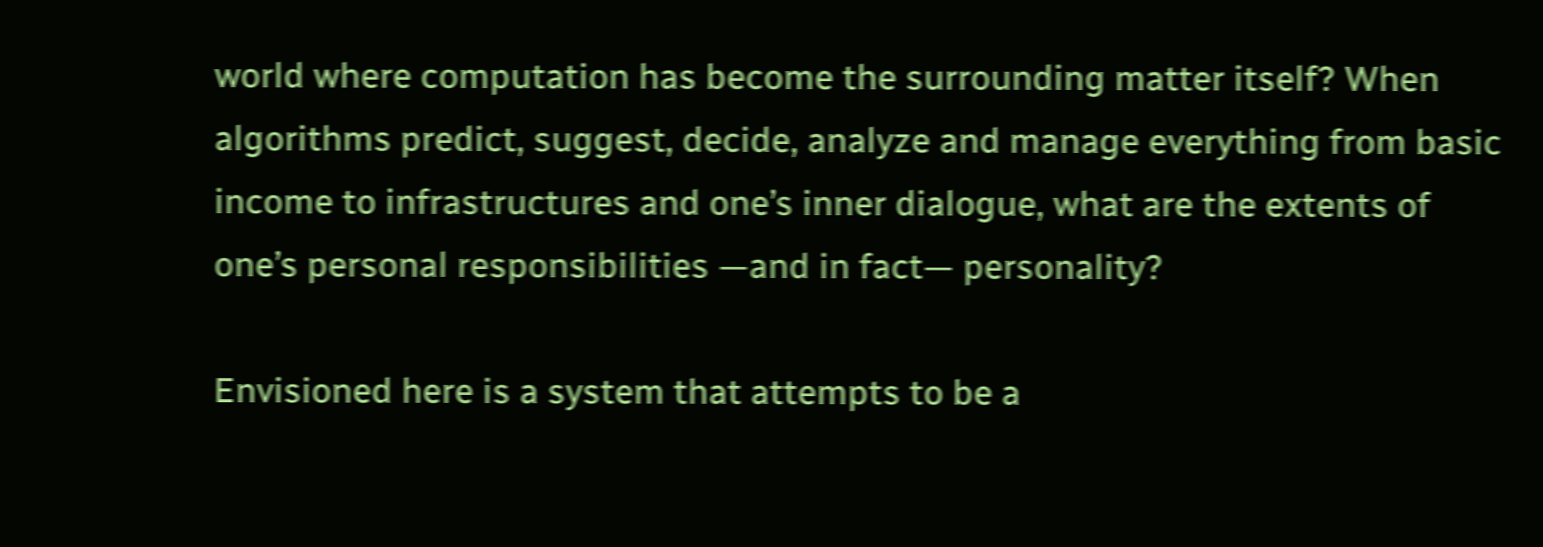world where computation has become the surrounding matter itself? When algorithms predict, suggest, decide, analyze and manage everything from basic income to infrastructures and one’s inner dialogue, what are the extents of one’s personal responsibilities —and in fact— personality?

Envisioned here is a system that attempts to be a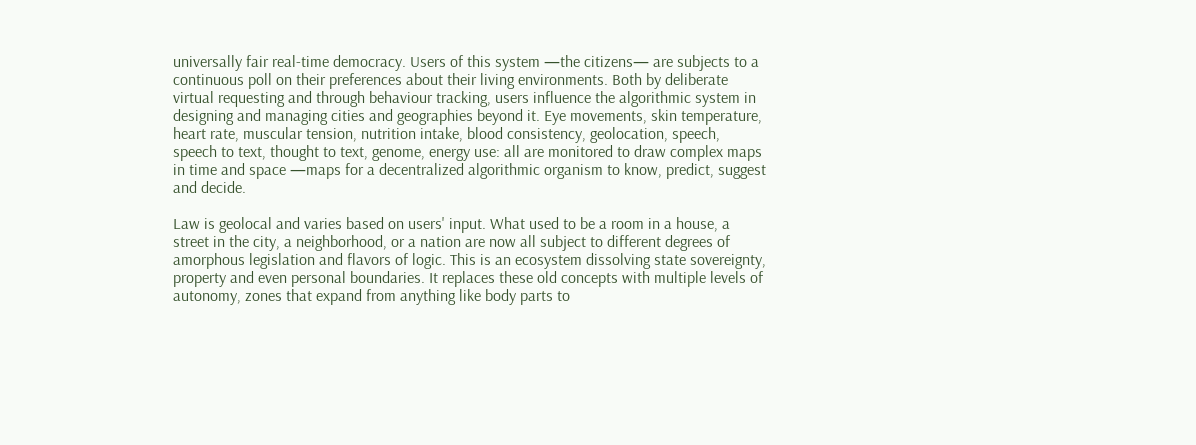universally fair real-time democracy. Users of this system —the citizens— are subjects to a continuous poll on their preferences about their living environments. Both by deliberate virtual requesting and through behaviour tracking, users influence the algorithmic system in designing and managing cities and geographies beyond it. Eye movements, skin temperature, heart rate, muscular tension, nutrition intake, blood consistency, geolocation, speech, speech to text, thought to text, genome, energy use: all are monitored to draw complex maps in time and space —maps for a decentralized algorithmic organism to know, predict, suggest and decide.

Law is geolocal and varies based on users' input. What used to be a room in a house, a street in the city, a neighborhood, or a nation are now all subject to different degrees of amorphous legislation and flavors of logic. This is an ecosystem dissolving state sovereignty, property and even personal boundaries. It replaces these old concepts with multiple levels of autonomy, zones that expand from anything like body parts to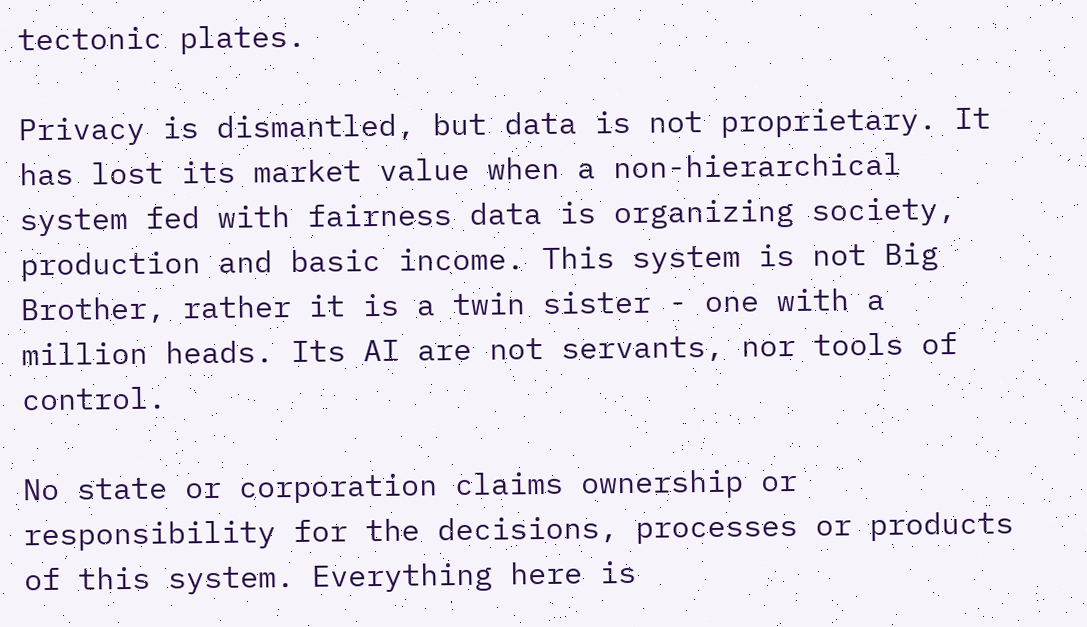tectonic plates.

Privacy is dismantled, but data is not proprietary. It has lost its market value when a non-hierarchical system fed with fairness data is organizing society, production and basic income. This system is not Big Brother, rather it is a twin sister - one with a million heads. Its AI are not servants, nor tools of control.

No state or corporation claims ownership or responsibility for the decisions, processes or products of this system. Everything here is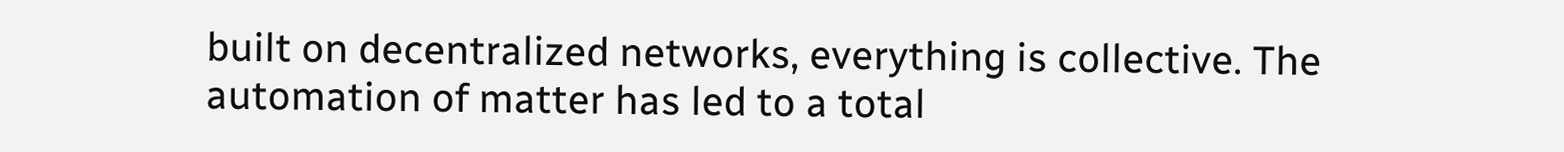built on decentralized networks, everything is collective. The automation of matter has led to a total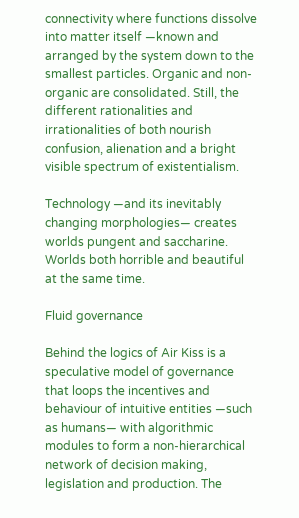connectivity where functions dissolve into matter itself —known and arranged by the system down to the smallest particles. Organic and non-organic are consolidated. Still, the different rationalities and irrationalities of both nourish confusion, alienation and a bright visible spectrum of existentialism.

Technology —and its inevitably changing morphologies— creates worlds pungent and saccharine. Worlds both horrible and beautiful at the same time.

Fluid governance

Behind the logics of Air Kiss is a speculative model of governance that loops the incentives and behaviour of intuitive entities —such as humans— with algorithmic modules to form a non-hierarchical network of decision making, legislation and production. The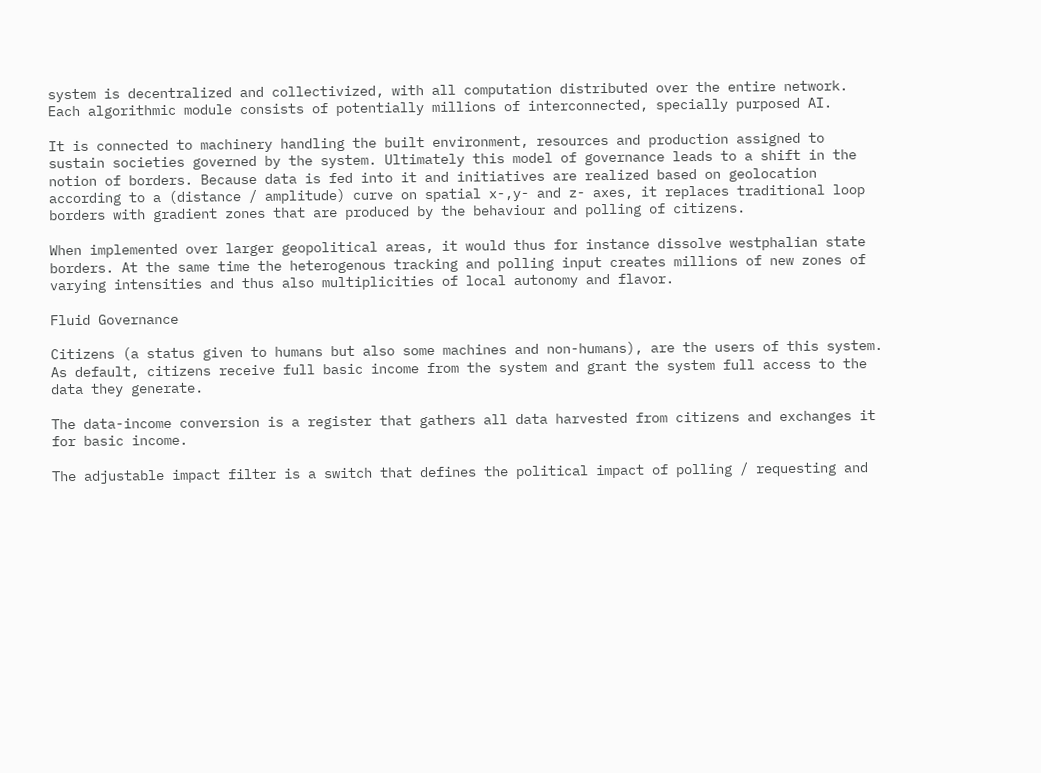system is decentralized and collectivized, with all computation distributed over the entire network. Each algorithmic module consists of potentially millions of interconnected, specially purposed AI.

It is connected to machinery handling the built environment, resources and production assigned to sustain societies governed by the system. Ultimately this model of governance leads to a shift in the notion of borders. Because data is fed into it and initiatives are realized based on geolocation according to a (distance / amplitude) curve on spatial x-,y- and z- axes, it replaces traditional loop borders with gradient zones that are produced by the behaviour and polling of citizens.

When implemented over larger geopolitical areas, it would thus for instance dissolve westphalian state borders. At the same time the heterogenous tracking and polling input creates millions of new zones of varying intensities and thus also multiplicities of local autonomy and flavor.

Fluid Governance

Citizens (a status given to humans but also some machines and non-humans), are the users of this system. As default, citizens receive full basic income from the system and grant the system full access to the data they generate.

The data-income conversion is a register that gathers all data harvested from citizens and exchanges it for basic income.

The adjustable impact filter is a switch that defines the political impact of polling / requesting and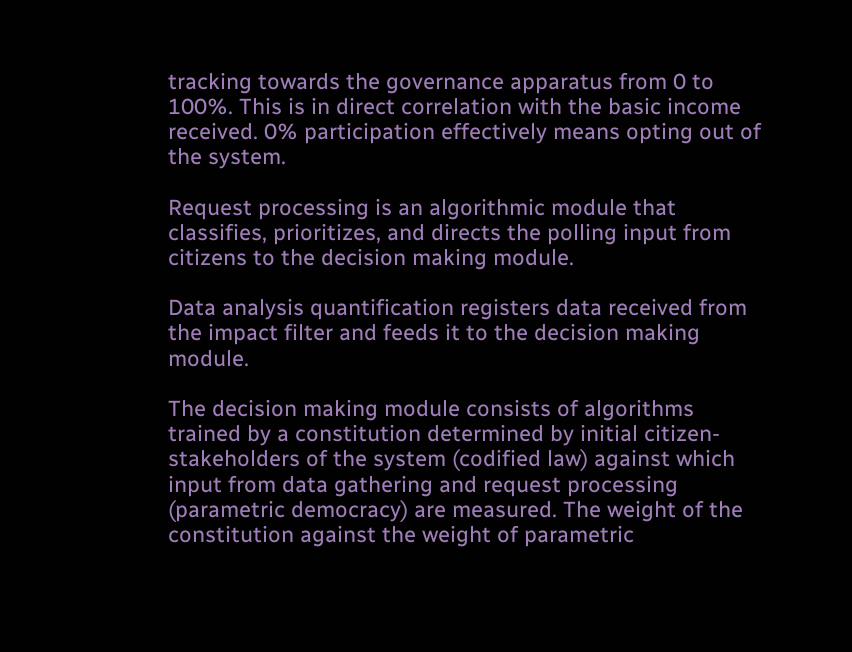tracking towards the governance apparatus from 0 to 100%. This is in direct correlation with the basic income received. 0% participation effectively means opting out of the system.

Request processing is an algorithmic module that classifies, prioritizes, and directs the polling input from citizens to the decision making module.

Data analysis quantification registers data received from the impact filter and feeds it to the decision making module.

The decision making module consists of algorithms trained by a constitution determined by initial citizen-stakeholders of the system (codified law) against which input from data gathering and request processing (parametric democracy) are measured. The weight of the constitution against the weight of parametric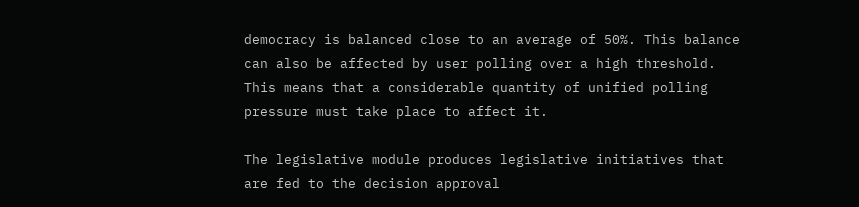democracy is balanced close to an average of 50%. This balance can also be affected by user polling over a high threshold. This means that a considerable quantity of unified polling pressure must take place to affect it.

The legislative module produces legislative initiatives that are fed to the decision approval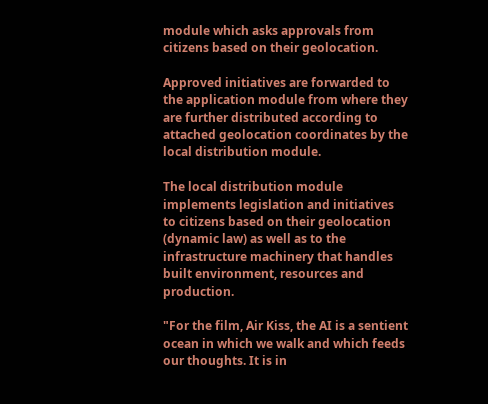module which asks approvals from citizens based on their geolocation.

Approved initiatives are forwarded to the application module from where they are further distributed according to attached geolocation coordinates by the local distribution module.

The local distribution module implements legislation and initiatives to citizens based on their geolocation (dynamic law) as well as to the infrastructure machinery that handles built environment, resources and production.

"For the film, Air Kiss, the AI is a sentient ocean in which we walk and which feeds our thoughts. It is in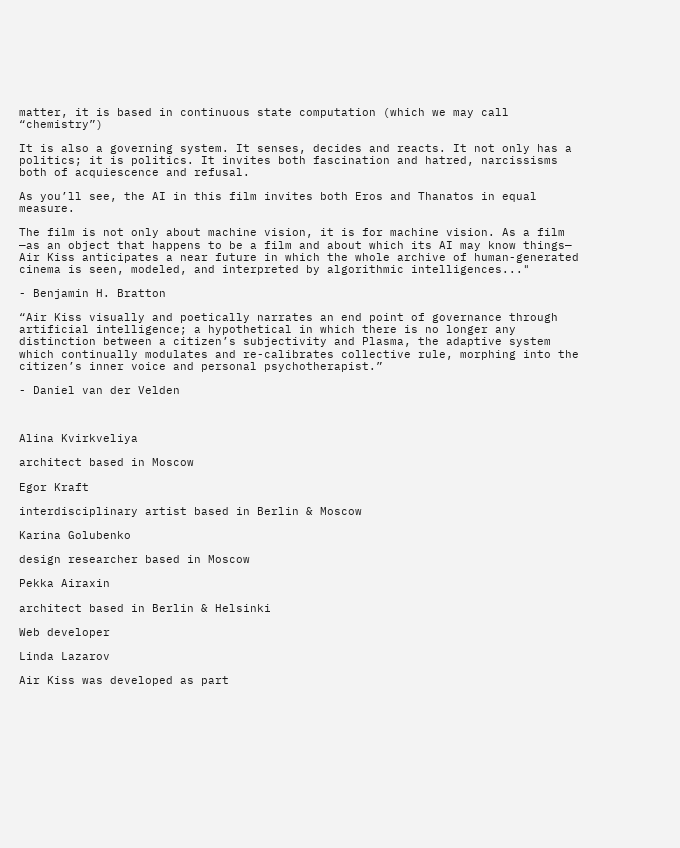matter, it is based in continuous state computation (which we may call “chemistry”)

It is also a governing system. It senses, decides and reacts. It not only has a politics; it is politics. It invites both fascination and hatred, narcissisms both of acquiescence and refusal.

As you’ll see, the AI in this film invites both Eros and Thanatos in equal measure.

The film is not only about machine vision, it is for machine vision. As a film —as an object that happens to be a film and about which its AI may know things— Air Kiss anticipates a near future in which the whole archive of human-generated cinema is seen, modeled, and interpreted by algorithmic intelligences..."

- Benjamin H. Bratton

“Air Kiss visually and poetically narrates an end point of governance through artificial intelligence; a hypothetical in which there is no longer any distinction between a citizen’s subjectivity and Plasma, the adaptive system which continually modulates and re-calibrates collective rule, morphing into the citizen’s inner voice and personal psychotherapist.”

- Daniel van der Velden



Alina Kvirkveliya

architect based in Moscow

Egor Kraft

interdisciplinary artist based in Berlin & Moscow

Karina Golubenko

design researcher based in Moscow

Pekka Airaxin

architect based in Berlin & Helsinki

Web developer

Linda Lazarov

Air Kiss was developed as part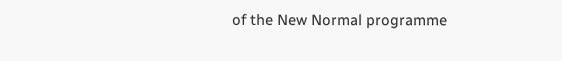of the New Normal programme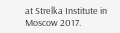at Strelka Institute in Moscow 2017.